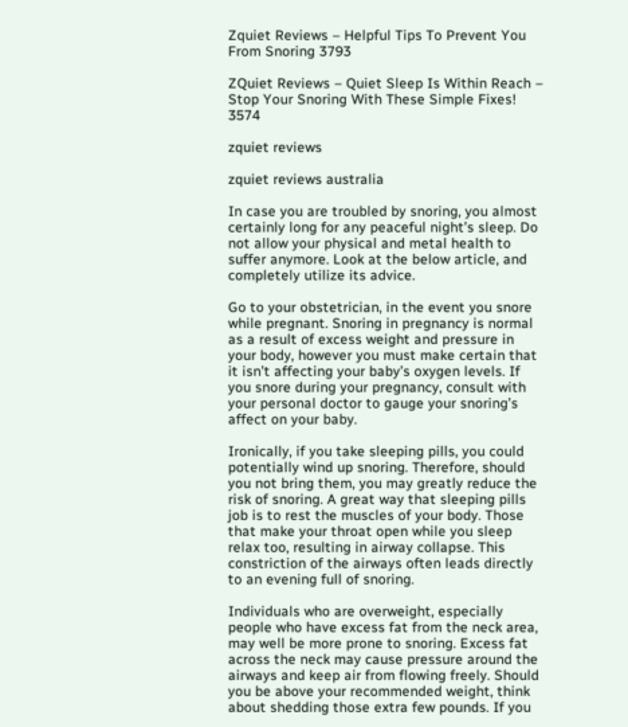Zquiet Reviews – Helpful Tips To Prevent You From Snoring 3793

ZQuiet Reviews – Quiet Sleep Is Within Reach – Stop Your Snoring With These Simple Fixes! 3574

zquiet reviews

zquiet reviews australia

In case you are troubled by snoring, you almost certainly long for any peaceful night’s sleep. Do not allow your physical and metal health to suffer anymore. Look at the below article, and completely utilize its advice.

Go to your obstetrician, in the event you snore while pregnant. Snoring in pregnancy is normal as a result of excess weight and pressure in your body, however you must make certain that it isn’t affecting your baby’s oxygen levels. If you snore during your pregnancy, consult with your personal doctor to gauge your snoring’s affect on your baby.

Ironically, if you take sleeping pills, you could potentially wind up snoring. Therefore, should you not bring them, you may greatly reduce the risk of snoring. A great way that sleeping pills job is to rest the muscles of your body. Those that make your throat open while you sleep relax too, resulting in airway collapse. This constriction of the airways often leads directly to an evening full of snoring.

Individuals who are overweight, especially people who have excess fat from the neck area, may well be more prone to snoring. Excess fat across the neck may cause pressure around the airways and keep air from flowing freely. Should you be above your recommended weight, think about shedding those extra few pounds. If you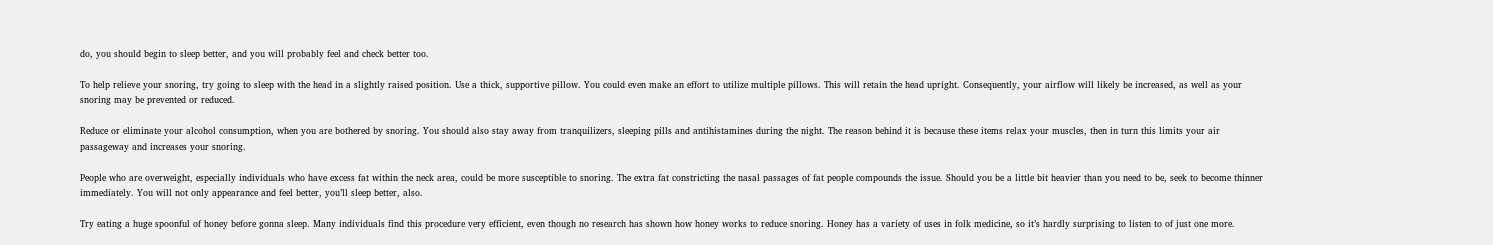do, you should begin to sleep better, and you will probably feel and check better too.

To help relieve your snoring, try going to sleep with the head in a slightly raised position. Use a thick, supportive pillow. You could even make an effort to utilize multiple pillows. This will retain the head upright. Consequently, your airflow will likely be increased, as well as your snoring may be prevented or reduced.

Reduce or eliminate your alcohol consumption, when you are bothered by snoring. You should also stay away from tranquilizers, sleeping pills and antihistamines during the night. The reason behind it is because these items relax your muscles, then in turn this limits your air passageway and increases your snoring.

People who are overweight, especially individuals who have excess fat within the neck area, could be more susceptible to snoring. The extra fat constricting the nasal passages of fat people compounds the issue. Should you be a little bit heavier than you need to be, seek to become thinner immediately. You will not only appearance and feel better, you’ll sleep better, also.

Try eating a huge spoonful of honey before gonna sleep. Many individuals find this procedure very efficient, even though no research has shown how honey works to reduce snoring. Honey has a variety of uses in folk medicine, so it’s hardly surprising to listen to of just one more.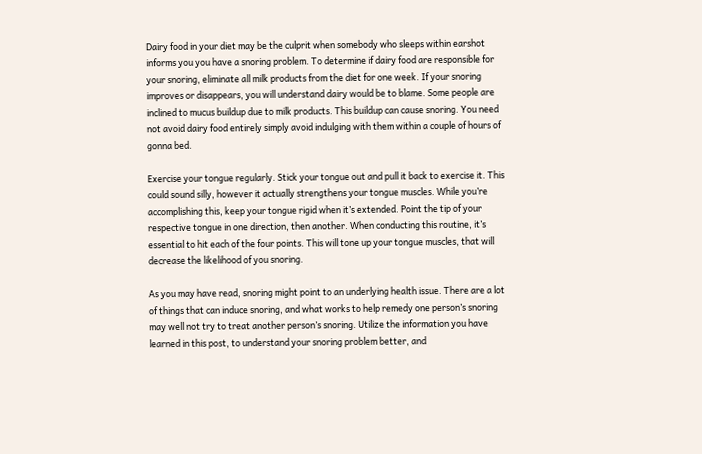Dairy food in your diet may be the culprit when somebody who sleeps within earshot informs you you have a snoring problem. To determine if dairy food are responsible for your snoring, eliminate all milk products from the diet for one week. If your snoring improves or disappears, you will understand dairy would be to blame. Some people are inclined to mucus buildup due to milk products. This buildup can cause snoring. You need not avoid dairy food entirely simply avoid indulging with them within a couple of hours of gonna bed.

Exercise your tongue regularly. Stick your tongue out and pull it back to exercise it. This could sound silly, however it actually strengthens your tongue muscles. While you’re accomplishing this, keep your tongue rigid when it’s extended. Point the tip of your respective tongue in one direction, then another. When conducting this routine, it’s essential to hit each of the four points. This will tone up your tongue muscles, that will decrease the likelihood of you snoring.

As you may have read, snoring might point to an underlying health issue. There are a lot of things that can induce snoring, and what works to help remedy one person’s snoring may well not try to treat another person’s snoring. Utilize the information you have learned in this post, to understand your snoring problem better, and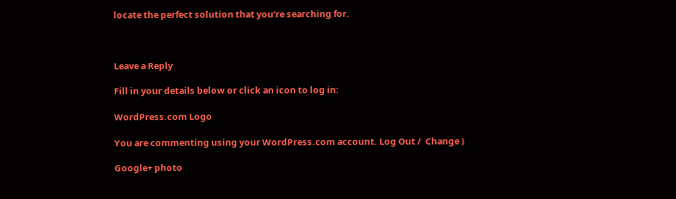locate the perfect solution that you’re searching for.



Leave a Reply

Fill in your details below or click an icon to log in:

WordPress.com Logo

You are commenting using your WordPress.com account. Log Out /  Change )

Google+ photo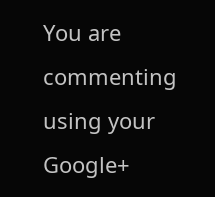You are commenting using your Google+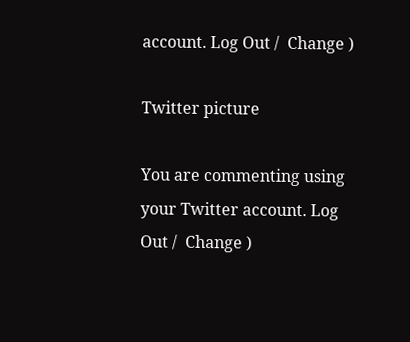account. Log Out /  Change )

Twitter picture

You are commenting using your Twitter account. Log Out /  Change )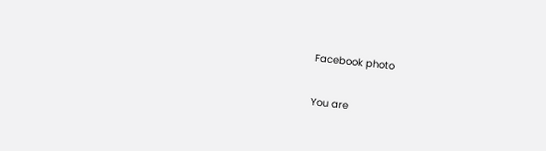Facebook photo

You are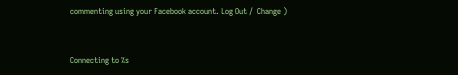commenting using your Facebook account. Log Out /  Change )


Connecting to %s